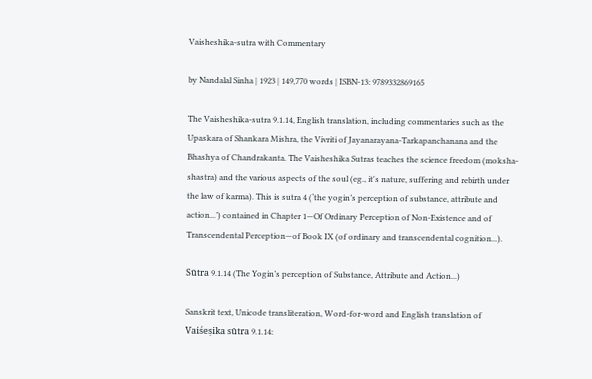Vaisheshika-sutra with Commentary

by Nandalal Sinha | 1923 | 149,770 words | ISBN-13: 9789332869165

The Vaisheshika-sutra 9.1.14, English translation, including commentaries such as the Upaskara of Shankara Mishra, the Vivriti of Jayanarayana-Tarkapanchanana and the Bhashya of Chandrakanta. The Vaisheshika Sutras teaches the science freedom (moksha-shastra) and the various aspects of the soul (eg., it's nature, suffering and rebirth under the law of karma). This is sutra 4 (‘the yogin’s perception of substance, attribute and action...’) contained in Chapter 1—Of Ordinary Perception of Non-Existence and of Transcendental Perception—of Book IX (of ordinary and transcendental cognition...).

Sūtra 9.1.14 (The Yogin’s perception of Substance, Attribute and Action...)

Sanskrit text, Unicode transliteration, Word-for-word and English translation of Vaiśeṣika sūtra 9.1.14: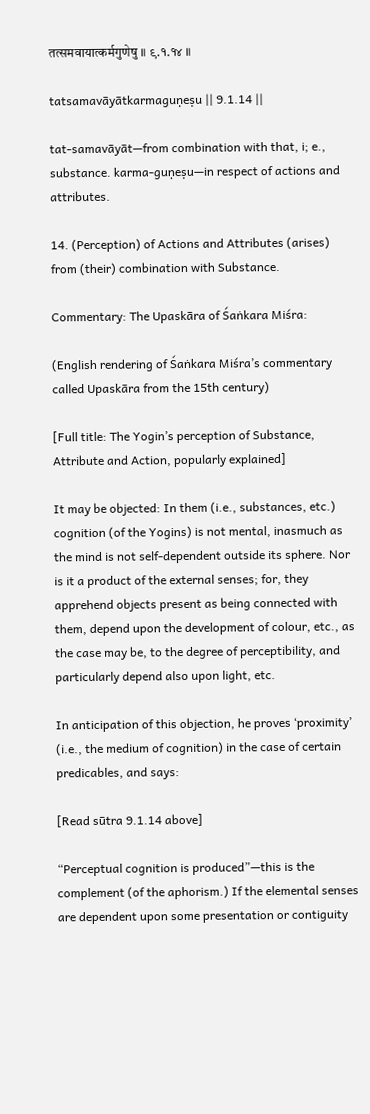तत्समवायात्कर्मगुणेषु ॥ ९.१.१४ ॥

tatsamavāyātkarmaguṇeṣu || 9.1.14 ||

tat-samavāyāt—from combination with that, i; e., substance. karma-guṇeṣu—in respect of actions and attributes.

14. (Perception) of Actions and Attributes (arises) from (their) combination with Substance.

Commentary: The Upaskāra of Śaṅkara Miśra:

(English rendering of Śaṅkara Miśra’s commentary called Upaskāra from the 15th century)

[Full title: The Yogin’s perception of Substance, Attribute and Action, popularly explained]

It may be objected: In them (i.e., substances, etc.) cognition (of the Yogins) is not mental, inasmuch as the mind is not self-dependent outside its sphere. Nor is it a product of the external senses; for, they apprehend objects present as being connected with them, depend upon the development of colour, etc., as the case may be, to the degree of perceptibility, and particularly depend also upon light, etc.

In anticipation of this objection, he proves ‘proximity’ (i.e., the medium of cognition) in the case of certain predicables, and says:

[Read sūtra 9.1.14 above]

“Perceptual cognition is produced”—this is the complement (of the aphorism.) If the elemental senses are dependent upon some presentation or contiguity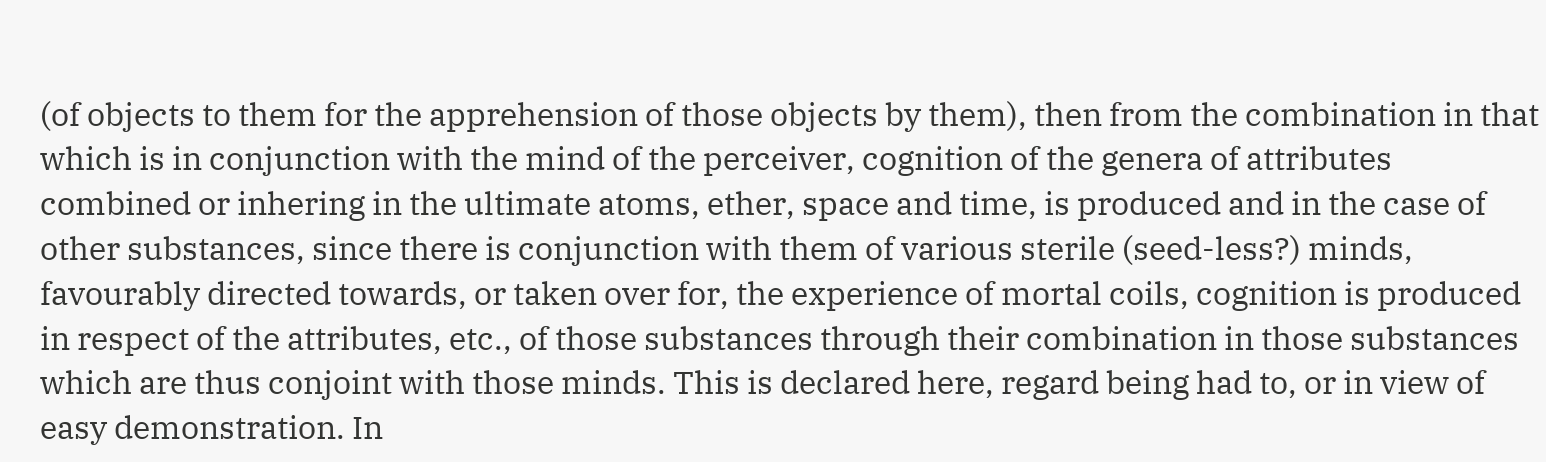(of objects to them for the apprehension of those objects by them), then from the combination in that which is in conjunction with the mind of the perceiver, cognition of the genera of attributes combined or inhering in the ultimate atoms, ether, space and time, is produced and in the case of other substances, since there is conjunction with them of various sterile (seed-less?) minds, favourably directed towards, or taken over for, the experience of mortal coils, cognition is produced in respect of the attributes, etc., of those substances through their combination in those substances which are thus conjoint with those minds. This is declared here, regard being had to, or in view of easy demonstration. In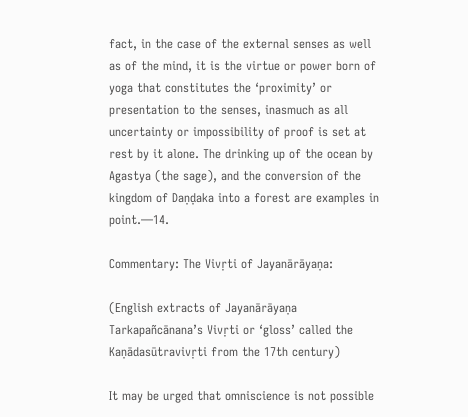fact, in the case of the external senses as well as of the mind, it is the virtue or power born of yoga that constitutes the ‘proximity’ or presentation to the senses, inasmuch as all uncertainty or impossibility of proof is set at rest by it alone. The drinking up of the ocean by Agastya (the sage), and the conversion of the kingdom of Daṇḍaka into a forest are examples in point.—14.

Commentary: The Vivṛti of Jayanārāyaṇa:

(English extracts of Jayanārāyaṇa Tarkapañcānana’s Vivṛti or ‘gloss’ called the Kaṇādasūtravivṛti from the 17th century)

It may be urged that omniscience is not possible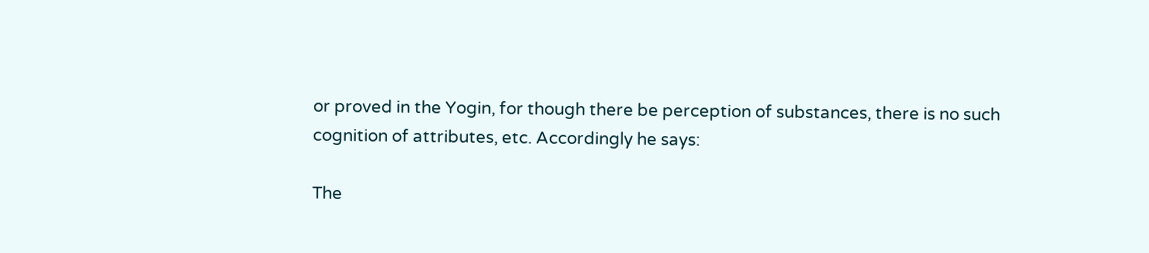or proved in the Yogin, for though there be perception of substances, there is no such cognition of attributes, etc. Accordingly he says:

The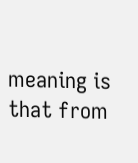meaning is that from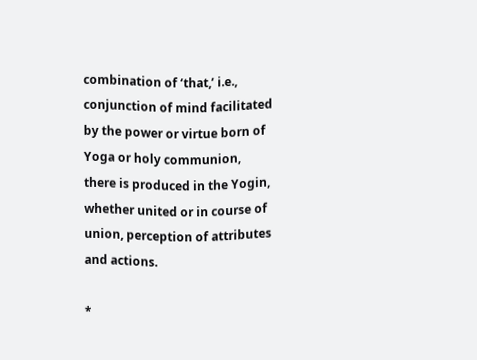combination of ‘that,’ i.e., conjunction of mind facilitated by the power or virtue born of Yoga or holy communion, there is produced in the Yogin, whether united or in course of union, perception of attributes and actions.

*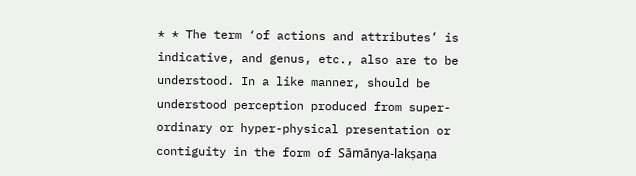* * The term ‘of actions and attributes’ is indicative, and genus, etc., also are to be understood. In a like manner, should be understood perception produced from super-ordinary or hyper-physical presentation or contiguity in the form of Sāmānya-lakṣaṇa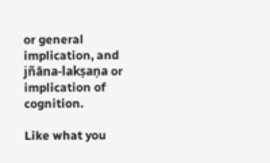or general implication, and jñāna-lakṣaṇa or implication of cognition.

Like what you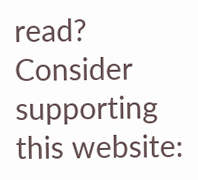read? Consider supporting this website: